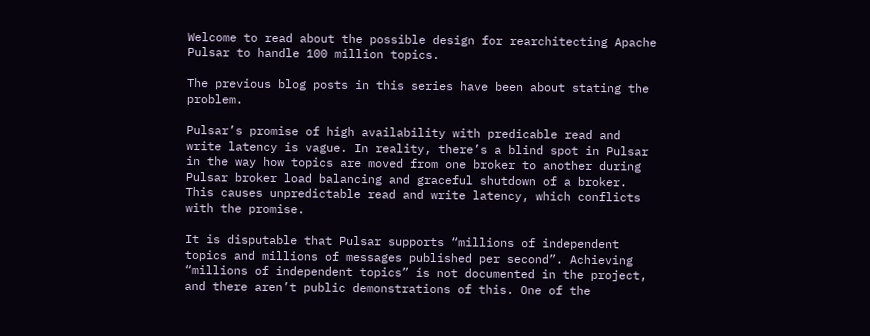Welcome to read about the possible design for rearchitecting Apache Pulsar to handle 100 million topics.

The previous blog posts in this series have been about stating the problem.

Pulsar’s promise of high availability with predicable read and write latency is vague. In reality, there’s a blind spot in Pulsar in the way how topics are moved from one broker to another during Pulsar broker load balancing and graceful shutdown of a broker. This causes unpredictable read and write latency, which conflicts with the promise.

It is disputable that Pulsar supports “millions of independent topics and millions of messages published per second”. Achieving “millions of independent topics” is not documented in the project, and there aren’t public demonstrations of this. One of the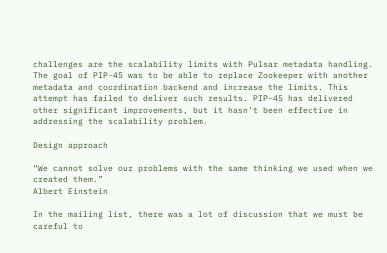challenges are the scalability limits with Pulsar metadata handling. The goal of PIP-45 was to be able to replace Zookeeper with another metadata and coordination backend and increase the limits. This attempt has failed to deliver such results. PIP-45 has delivered other significant improvements, but it hasn’t been effective in addressing the scalability problem.

Design approach

“We cannot solve our problems with the same thinking we used when we created them.”
Albert Einstein

In the mailing list, there was a lot of discussion that we must be careful to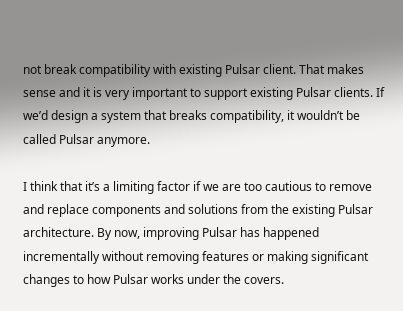not break compatibility with existing Pulsar client. That makes sense and it is very important to support existing Pulsar clients. If we’d design a system that breaks compatibility, it wouldn’t be called Pulsar anymore.

I think that it’s a limiting factor if we are too cautious to remove and replace components and solutions from the existing Pulsar architecture. By now, improving Pulsar has happened incrementally without removing features or making significant changes to how Pulsar works under the covers.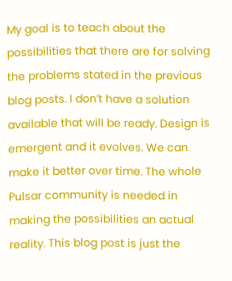My goal is to teach about the possibilities that there are for solving the problems stated in the previous blog posts. I don’t have a solution available that will be ready. Design is emergent and it evolves. We can make it better over time. The whole Pulsar community is needed in making the possibilities an actual reality. This blog post is just the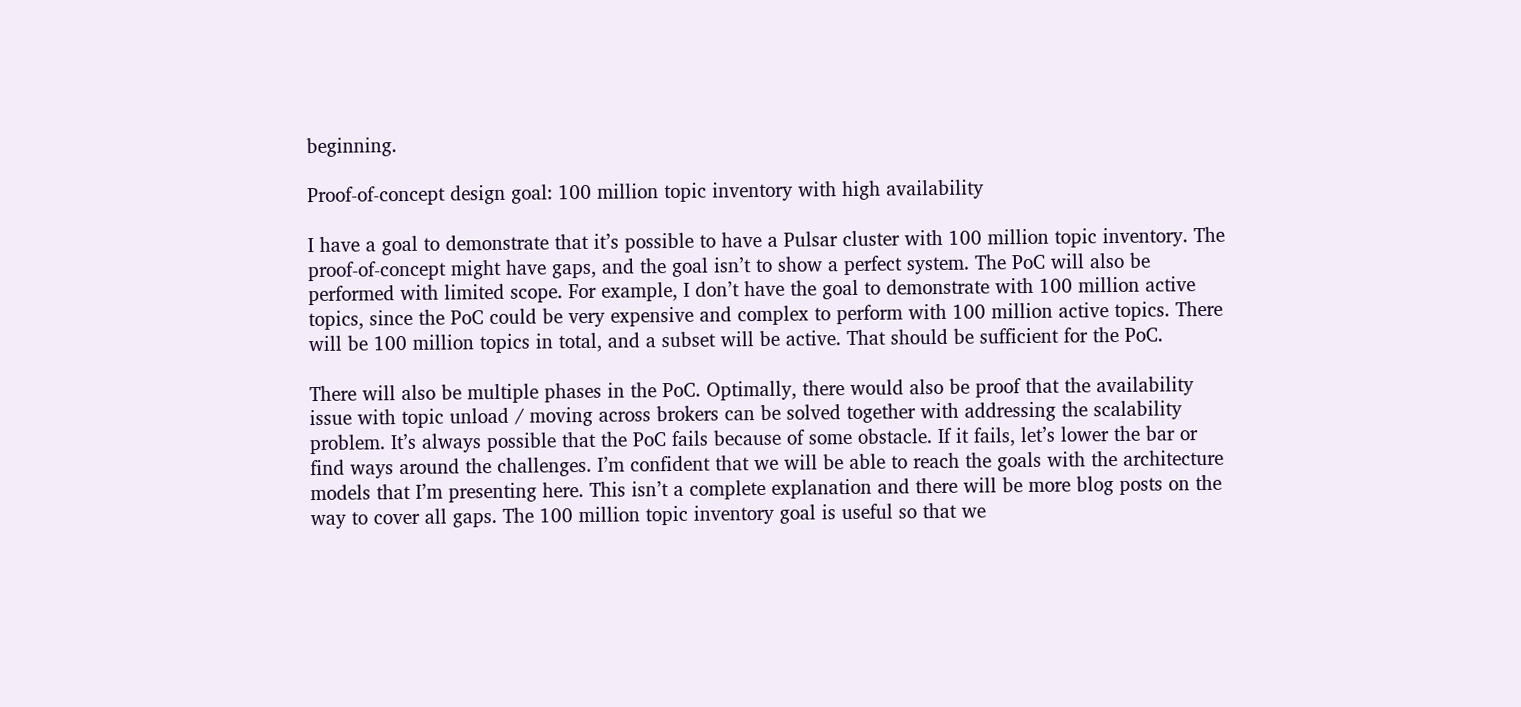beginning.

Proof-of-concept design goal: 100 million topic inventory with high availability

I have a goal to demonstrate that it’s possible to have a Pulsar cluster with 100 million topic inventory. The proof-of-concept might have gaps, and the goal isn’t to show a perfect system. The PoC will also be performed with limited scope. For example, I don’t have the goal to demonstrate with 100 million active topics, since the PoC could be very expensive and complex to perform with 100 million active topics. There will be 100 million topics in total, and a subset will be active. That should be sufficient for the PoC.

There will also be multiple phases in the PoC. Optimally, there would also be proof that the availability issue with topic unload / moving across brokers can be solved together with addressing the scalability problem. It’s always possible that the PoC fails because of some obstacle. If it fails, let’s lower the bar or find ways around the challenges. I’m confident that we will be able to reach the goals with the architecture models that I’m presenting here. This isn’t a complete explanation and there will be more blog posts on the way to cover all gaps. The 100 million topic inventory goal is useful so that we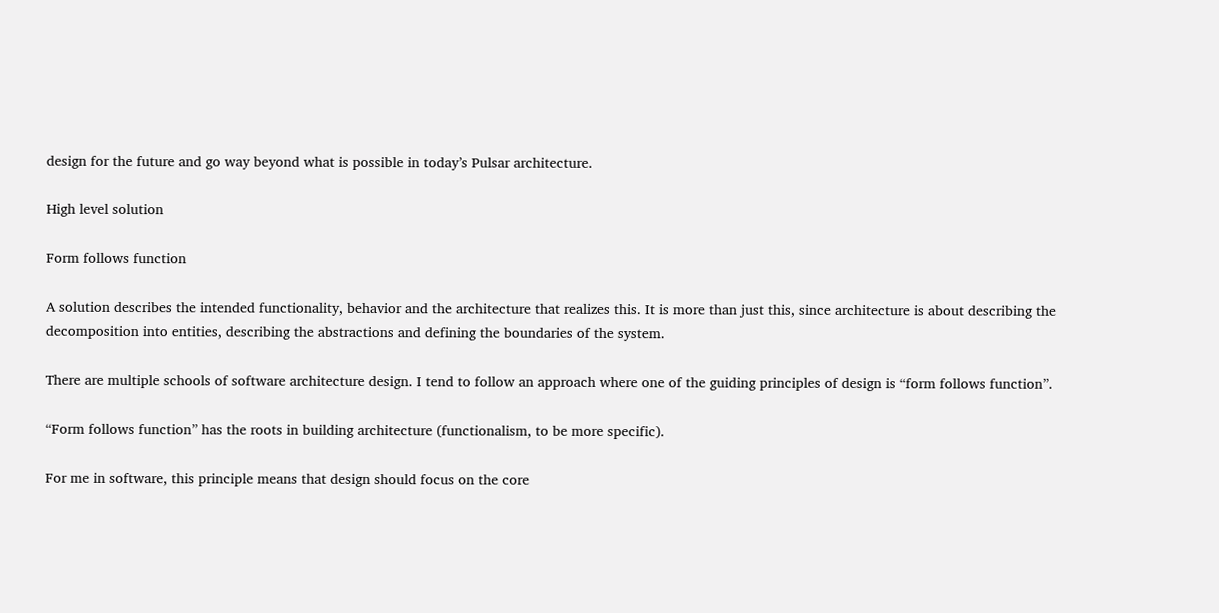design for the future and go way beyond what is possible in today’s Pulsar architecture.

High level solution

Form follows function

A solution describes the intended functionality, behavior and the architecture that realizes this. It is more than just this, since architecture is about describing the decomposition into entities, describing the abstractions and defining the boundaries of the system.

There are multiple schools of software architecture design. I tend to follow an approach where one of the guiding principles of design is “form follows function”.

“Form follows function” has the roots in building architecture (functionalism, to be more specific).

For me in software, this principle means that design should focus on the core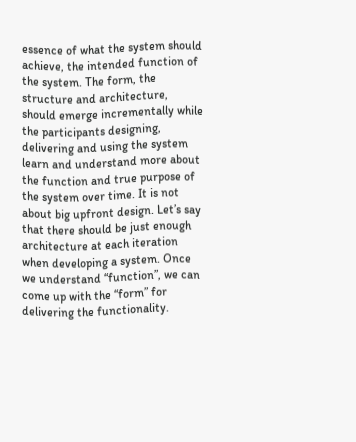essence of what the system should achieve, the intended function of the system. The form, the structure and architecture, should emerge incrementally while the participants designing, delivering and using the system learn and understand more about the function and true purpose of the system over time. It is not about big upfront design. Let’s say that there should be just enough architecture at each iteration when developing a system. Once we understand “function”, we can come up with the “form” for delivering the functionality.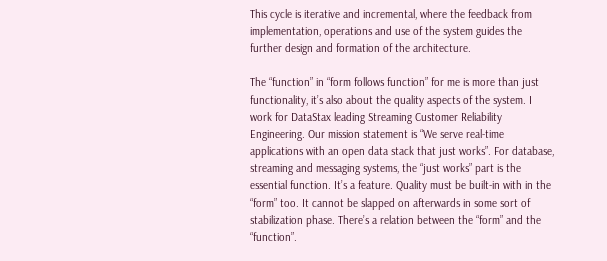This cycle is iterative and incremental, where the feedback from implementation, operations and use of the system guides the further design and formation of the architecture.

The “function” in “form follows function” for me is more than just functionality, it’s also about the quality aspects of the system. I work for DataStax leading Streaming Customer Reliability Engineering. Our mission statement is “We serve real-time applications with an open data stack that just works”. For database, streaming and messaging systems, the “just works” part is the essential function. It’s a feature. Quality must be built-in with in the “form” too. It cannot be slapped on afterwards in some sort of stabilization phase. There’s a relation between the “form” and the “function”.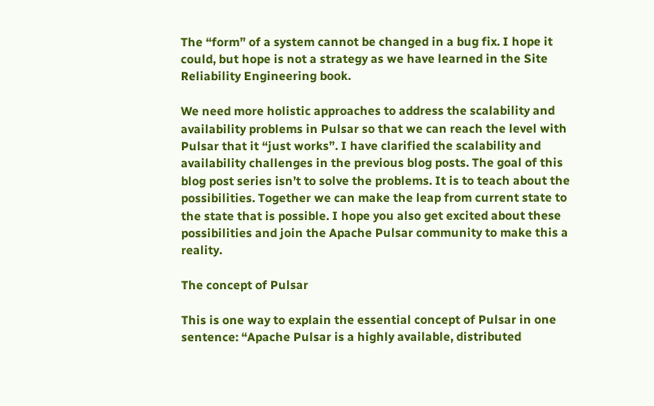The “form” of a system cannot be changed in a bug fix. I hope it could, but hope is not a strategy as we have learned in the Site Reliability Engineering book.

We need more holistic approaches to address the scalability and availability problems in Pulsar so that we can reach the level with Pulsar that it “just works”. I have clarified the scalability and availability challenges in the previous blog posts. The goal of this blog post series isn’t to solve the problems. It is to teach about the possibilities. Together we can make the leap from current state to the state that is possible. I hope you also get excited about these possibilities and join the Apache Pulsar community to make this a reality.

The concept of Pulsar

This is one way to explain the essential concept of Pulsar in one sentence: “Apache Pulsar is a highly available, distributed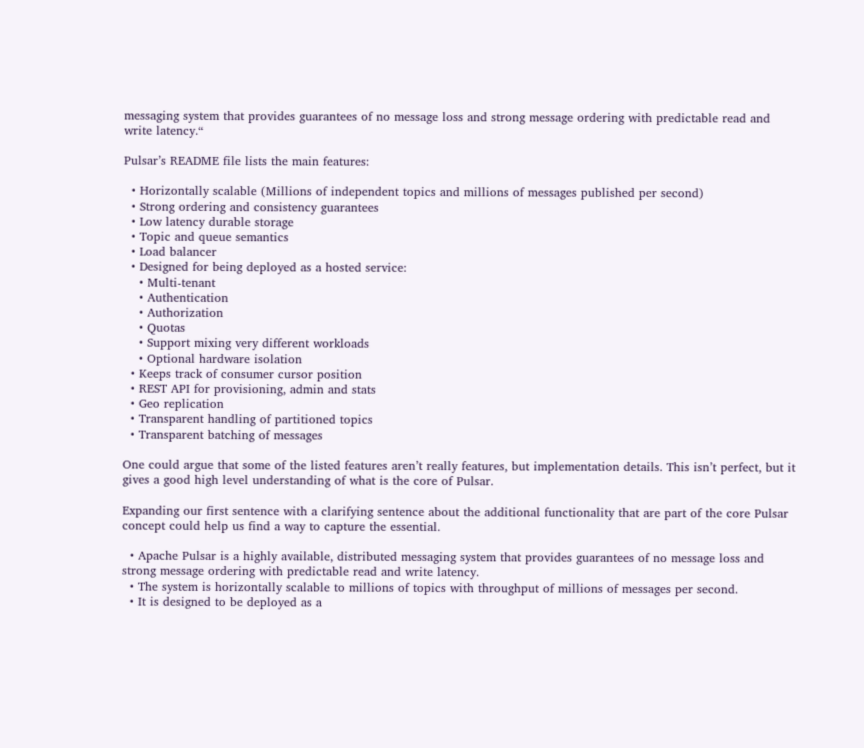messaging system that provides guarantees of no message loss and strong message ordering with predictable read and write latency.“

Pulsar’s README file lists the main features:

  • Horizontally scalable (Millions of independent topics and millions of messages published per second)
  • Strong ordering and consistency guarantees
  • Low latency durable storage
  • Topic and queue semantics
  • Load balancer
  • Designed for being deployed as a hosted service:
    • Multi-tenant
    • Authentication
    • Authorization
    • Quotas
    • Support mixing very different workloads
    • Optional hardware isolation
  • Keeps track of consumer cursor position
  • REST API for provisioning, admin and stats
  • Geo replication
  • Transparent handling of partitioned topics
  • Transparent batching of messages

One could argue that some of the listed features aren’t really features, but implementation details. This isn’t perfect, but it gives a good high level understanding of what is the core of Pulsar.

Expanding our first sentence with a clarifying sentence about the additional functionality that are part of the core Pulsar concept could help us find a way to capture the essential.

  • Apache Pulsar is a highly available, distributed messaging system that provides guarantees of no message loss and strong message ordering with predictable read and write latency.
  • The system is horizontally scalable to millions of topics with throughput of millions of messages per second.
  • It is designed to be deployed as a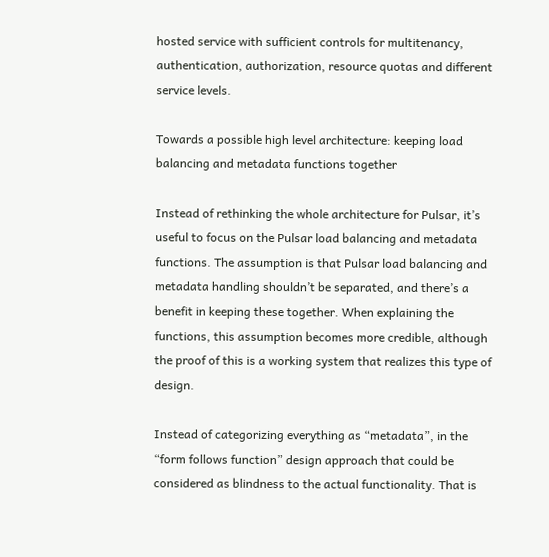hosted service with sufficient controls for multitenancy, authentication, authorization, resource quotas and different service levels.

Towards a possible high level architecture: keeping load balancing and metadata functions together

Instead of rethinking the whole architecture for Pulsar, it’s useful to focus on the Pulsar load balancing and metadata functions. The assumption is that Pulsar load balancing and metadata handling shouldn’t be separated, and there’s a benefit in keeping these together. When explaining the functions, this assumption becomes more credible, although the proof of this is a working system that realizes this type of design.

Instead of categorizing everything as “metadata”, in the “form follows function” design approach that could be considered as blindness to the actual functionality. That is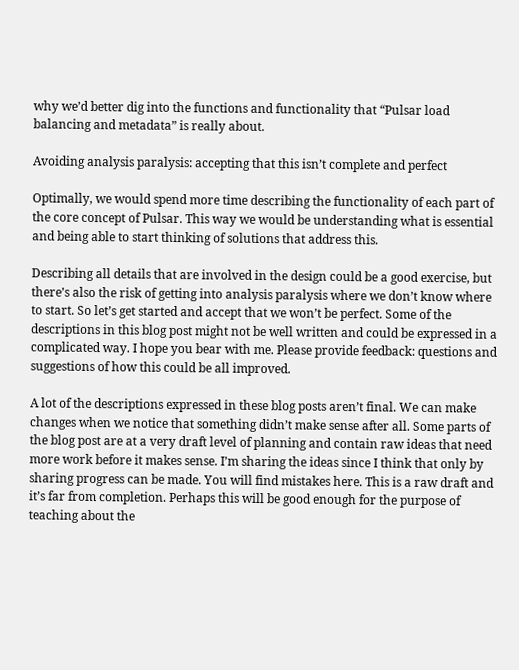why we’d better dig into the functions and functionality that “Pulsar load balancing and metadata” is really about.

Avoiding analysis paralysis: accepting that this isn’t complete and perfect

Optimally, we would spend more time describing the functionality of each part of the core concept of Pulsar. This way we would be understanding what is essential and being able to start thinking of solutions that address this.

Describing all details that are involved in the design could be a good exercise, but there’s also the risk of getting into analysis paralysis where we don’t know where to start. So let’s get started and accept that we won’t be perfect. Some of the descriptions in this blog post might not be well written and could be expressed in a complicated way. I hope you bear with me. Please provide feedback: questions and suggestions of how this could be all improved.

A lot of the descriptions expressed in these blog posts aren’t final. We can make changes when we notice that something didn’t make sense after all. Some parts of the blog post are at a very draft level of planning and contain raw ideas that need more work before it makes sense. I’m sharing the ideas since I think that only by sharing progress can be made. You will find mistakes here. This is a raw draft and it’s far from completion. Perhaps this will be good enough for the purpose of teaching about the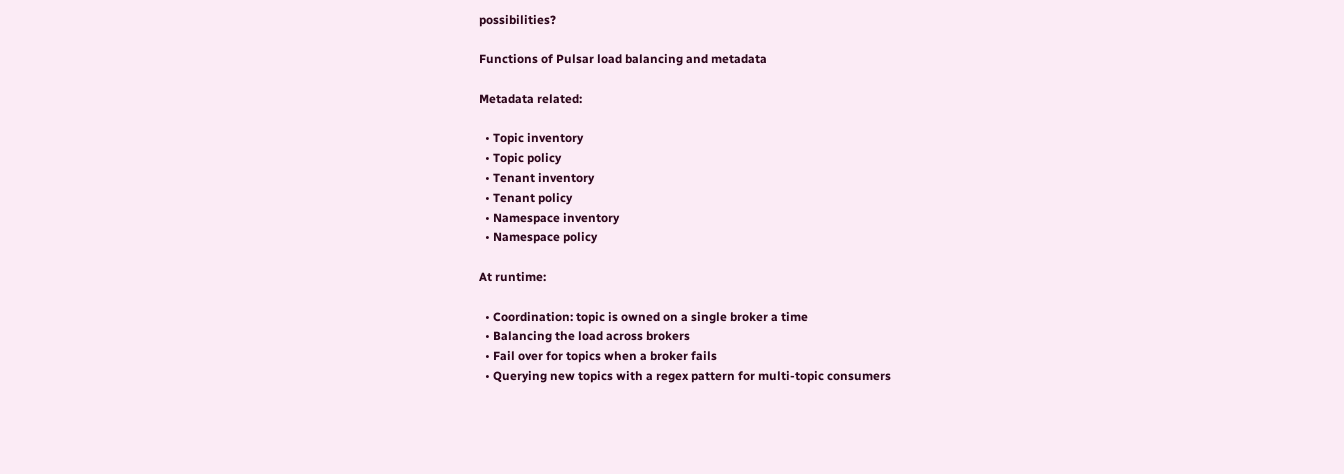possibilities?

Functions of Pulsar load balancing and metadata

Metadata related:

  • Topic inventory
  • Topic policy
  • Tenant inventory
  • Tenant policy
  • Namespace inventory
  • Namespace policy

At runtime:

  • Coordination: topic is owned on a single broker a time
  • Balancing the load across brokers
  • Fail over for topics when a broker fails
  • Querying new topics with a regex pattern for multi-topic consumers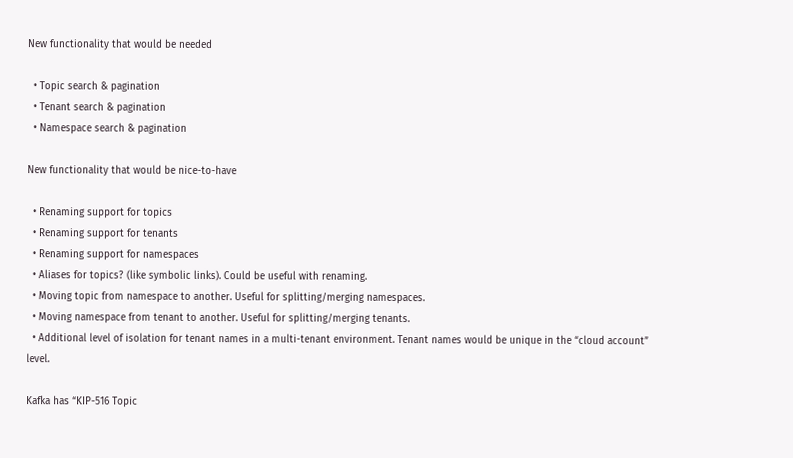New functionality that would be needed

  • Topic search & pagination
  • Tenant search & pagination
  • Namespace search & pagination

New functionality that would be nice-to-have

  • Renaming support for topics
  • Renaming support for tenants
  • Renaming support for namespaces
  • Aliases for topics? (like symbolic links). Could be useful with renaming.
  • Moving topic from namespace to another. Useful for splitting/merging namespaces.
  • Moving namespace from tenant to another. Useful for splitting/merging tenants.
  • Additional level of isolation for tenant names in a multi-tenant environment. Tenant names would be unique in the “cloud account” level.

Kafka has “KIP-516 Topic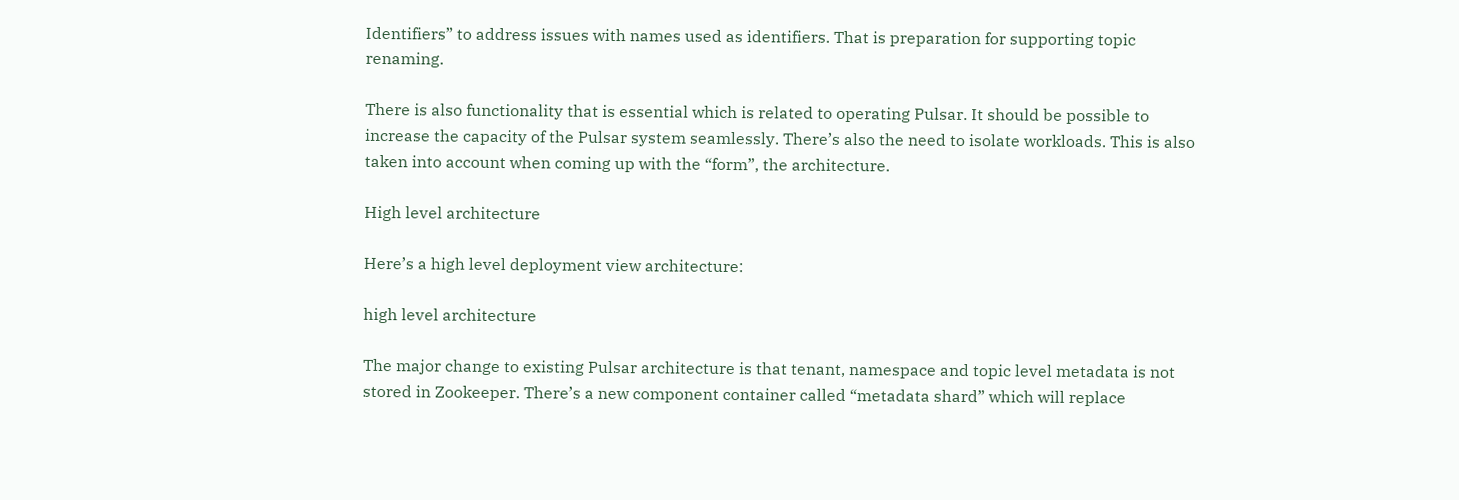Identifiers” to address issues with names used as identifiers. That is preparation for supporting topic renaming.

There is also functionality that is essential which is related to operating Pulsar. It should be possible to increase the capacity of the Pulsar system seamlessly. There’s also the need to isolate workloads. This is also taken into account when coming up with the “form”, the architecture.

High level architecture

Here’s a high level deployment view architecture:

high level architecture

The major change to existing Pulsar architecture is that tenant, namespace and topic level metadata is not stored in Zookeeper. There’s a new component container called “metadata shard” which will replace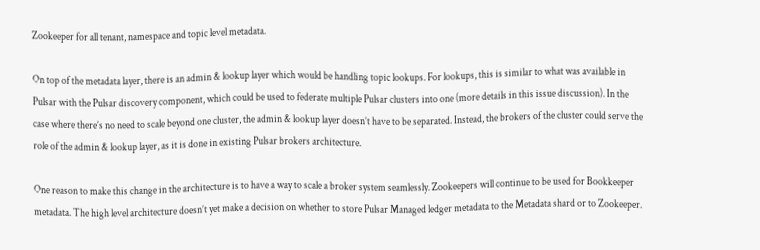Zookeeper for all tenant, namespace and topic level metadata.

On top of the metadata layer, there is an admin & lookup layer which would be handling topic lookups. For lookups, this is similar to what was available in Pulsar with the Pulsar discovery component, which could be used to federate multiple Pulsar clusters into one (more details in this issue discussion). In the case where there’s no need to scale beyond one cluster, the admin & lookup layer doesn’t have to be separated. Instead, the brokers of the cluster could serve the role of the admin & lookup layer, as it is done in existing Pulsar brokers architecture.

One reason to make this change in the architecture is to have a way to scale a broker system seamlessly. Zookeepers will continue to be used for Bookkeeper metadata. The high level architecture doesn’t yet make a decision on whether to store Pulsar Managed ledger metadata to the Metadata shard or to Zookeeper.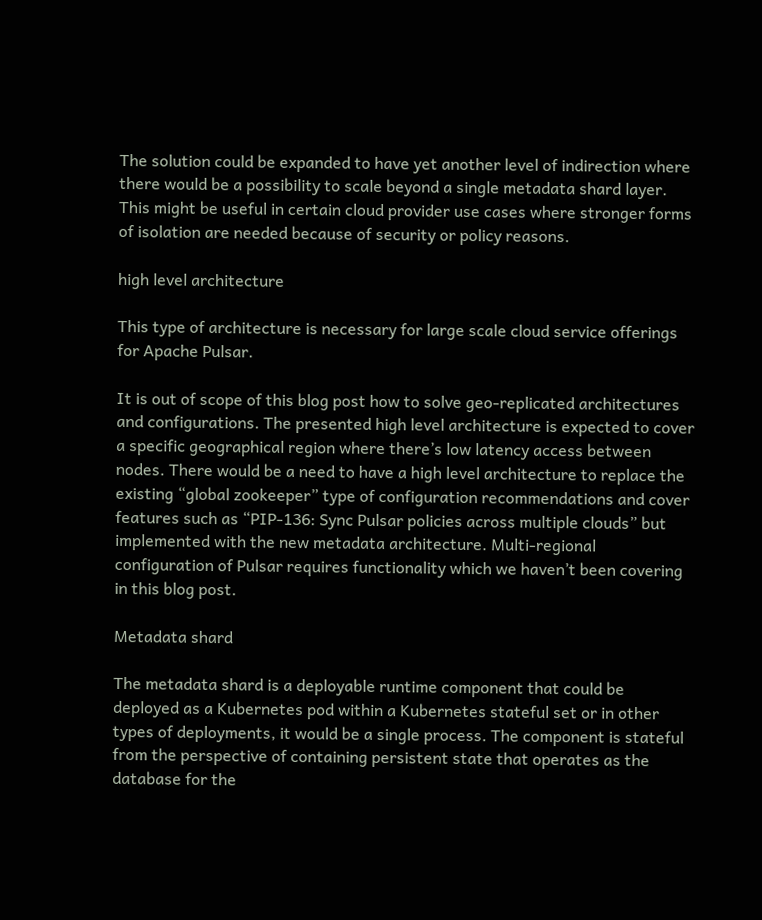The solution could be expanded to have yet another level of indirection where there would be a possibility to scale beyond a single metadata shard layer. This might be useful in certain cloud provider use cases where stronger forms of isolation are needed because of security or policy reasons.

high level architecture

This type of architecture is necessary for large scale cloud service offerings for Apache Pulsar.

It is out of scope of this blog post how to solve geo-replicated architectures and configurations. The presented high level architecture is expected to cover a specific geographical region where there’s low latency access between nodes. There would be a need to have a high level architecture to replace the existing “global zookeeper” type of configuration recommendations and cover features such as “PIP-136: Sync Pulsar policies across multiple clouds” but implemented with the new metadata architecture. Multi-regional configuration of Pulsar requires functionality which we haven’t been covering in this blog post.

Metadata shard

The metadata shard is a deployable runtime component that could be deployed as a Kubernetes pod within a Kubernetes stateful set or in other types of deployments, it would be a single process. The component is stateful from the perspective of containing persistent state that operates as the database for the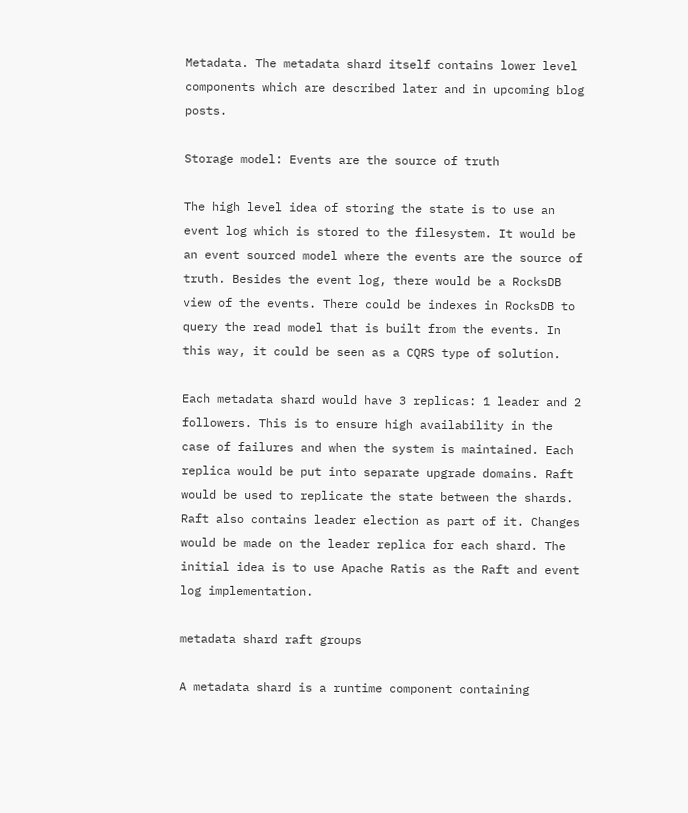Metadata. The metadata shard itself contains lower level components which are described later and in upcoming blog posts.

Storage model: Events are the source of truth

The high level idea of storing the state is to use an event log which is stored to the filesystem. It would be an event sourced model where the events are the source of truth. Besides the event log, there would be a RocksDB view of the events. There could be indexes in RocksDB to query the read model that is built from the events. In this way, it could be seen as a CQRS type of solution.

Each metadata shard would have 3 replicas: 1 leader and 2 followers. This is to ensure high availability in the case of failures and when the system is maintained. Each replica would be put into separate upgrade domains. Raft would be used to replicate the state between the shards. Raft also contains leader election as part of it. Changes would be made on the leader replica for each shard. The initial idea is to use Apache Ratis as the Raft and event log implementation.

metadata shard raft groups

A metadata shard is a runtime component containing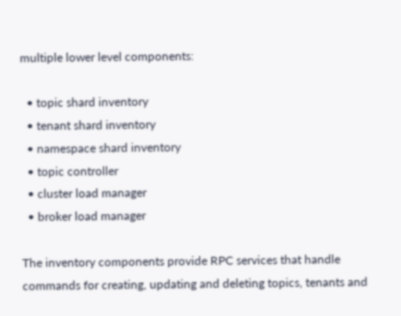multiple lower level components:

  • topic shard inventory
  • tenant shard inventory
  • namespace shard inventory
  • topic controller
  • cluster load manager
  • broker load manager

The inventory components provide RPC services that handle commands for creating, updating and deleting topics, tenants and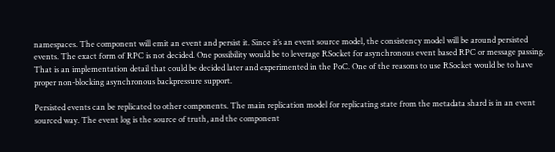namespaces. The component will emit an event and persist it. Since it’s an event source model, the consistency model will be around persisted events. The exact form of RPC is not decided. One possibility would be to leverage RSocket for asynchronous event based RPC or message passing. That is an implementation detail that could be decided later and experimented in the PoC. One of the reasons to use RSocket would be to have proper non-blocking asynchronous backpressure support.

Persisted events can be replicated to other components. The main replication model for replicating state from the metadata shard is in an event sourced way. The event log is the source of truth, and the component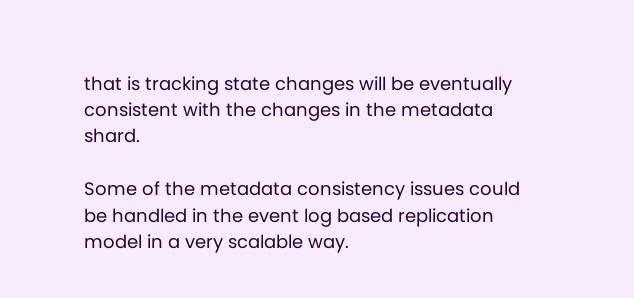that is tracking state changes will be eventually consistent with the changes in the metadata shard.

Some of the metadata consistency issues could be handled in the event log based replication model in a very scalable way.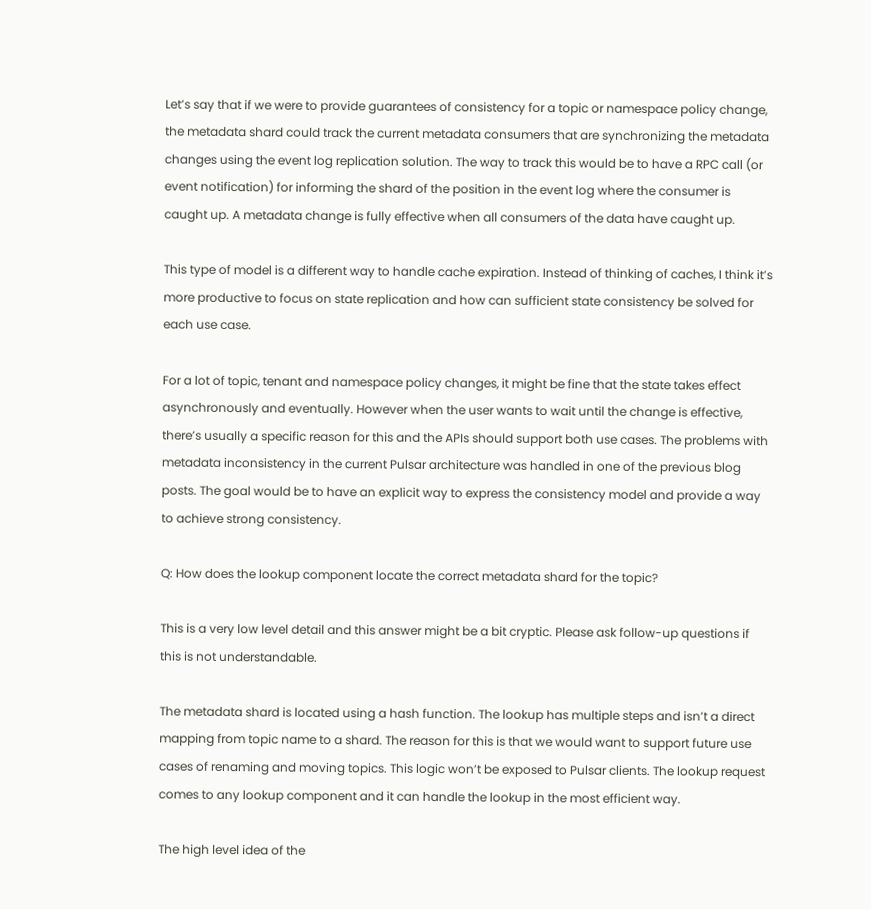Let’s say that if we were to provide guarantees of consistency for a topic or namespace policy change, the metadata shard could track the current metadata consumers that are synchronizing the metadata changes using the event log replication solution. The way to track this would be to have a RPC call (or event notification) for informing the shard of the position in the event log where the consumer is caught up. A metadata change is fully effective when all consumers of the data have caught up.

This type of model is a different way to handle cache expiration. Instead of thinking of caches, I think it’s more productive to focus on state replication and how can sufficient state consistency be solved for each use case.

For a lot of topic, tenant and namespace policy changes, it might be fine that the state takes effect asynchronously and eventually. However when the user wants to wait until the change is effective, there’s usually a specific reason for this and the APIs should support both use cases. The problems with metadata inconsistency in the current Pulsar architecture was handled in one of the previous blog posts. The goal would be to have an explicit way to express the consistency model and provide a way to achieve strong consistency.

Q: How does the lookup component locate the correct metadata shard for the topic?

This is a very low level detail and this answer might be a bit cryptic. Please ask follow-up questions if this is not understandable.

The metadata shard is located using a hash function. The lookup has multiple steps and isn’t a direct mapping from topic name to a shard. The reason for this is that we would want to support future use cases of renaming and moving topics. This logic won’t be exposed to Pulsar clients. The lookup request comes to any lookup component and it can handle the lookup in the most efficient way.

The high level idea of the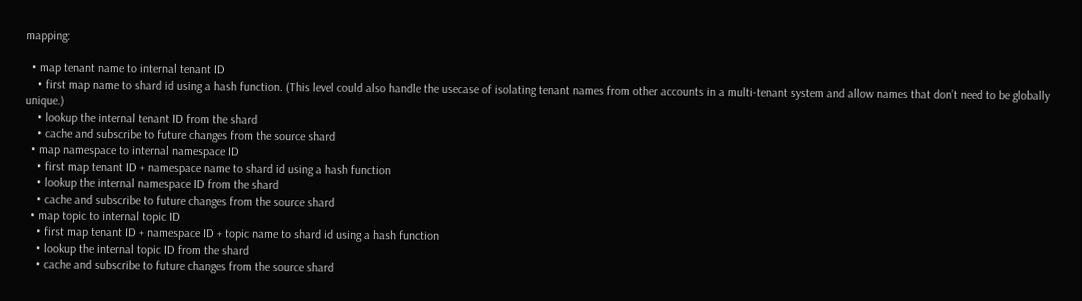mapping:

  • map tenant name to internal tenant ID
    • first map name to shard id using a hash function. (This level could also handle the usecase of isolating tenant names from other accounts in a multi-tenant system and allow names that don’t need to be globally unique.)
    • lookup the internal tenant ID from the shard
    • cache and subscribe to future changes from the source shard
  • map namespace to internal namespace ID
    • first map tenant ID + namespace name to shard id using a hash function
    • lookup the internal namespace ID from the shard
    • cache and subscribe to future changes from the source shard
  • map topic to internal topic ID
    • first map tenant ID + namespace ID + topic name to shard id using a hash function
    • lookup the internal topic ID from the shard
    • cache and subscribe to future changes from the source shard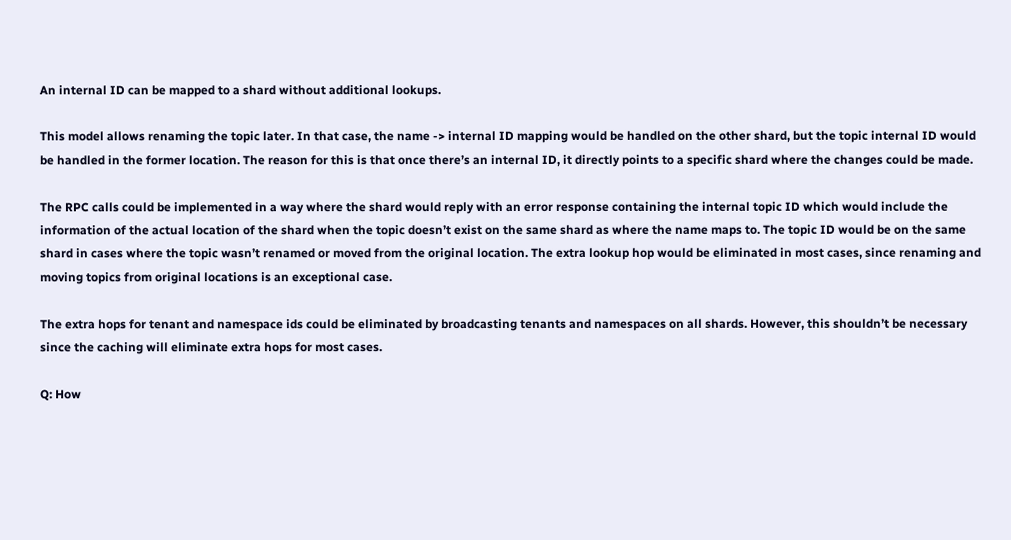An internal ID can be mapped to a shard without additional lookups.

This model allows renaming the topic later. In that case, the name -> internal ID mapping would be handled on the other shard, but the topic internal ID would be handled in the former location. The reason for this is that once there’s an internal ID, it directly points to a specific shard where the changes could be made.

The RPC calls could be implemented in a way where the shard would reply with an error response containing the internal topic ID which would include the information of the actual location of the shard when the topic doesn’t exist on the same shard as where the name maps to. The topic ID would be on the same shard in cases where the topic wasn’t renamed or moved from the original location. The extra lookup hop would be eliminated in most cases, since renaming and moving topics from original locations is an exceptional case.

The extra hops for tenant and namespace ids could be eliminated by broadcasting tenants and namespaces on all shards. However, this shouldn’t be necessary since the caching will eliminate extra hops for most cases.

Q: How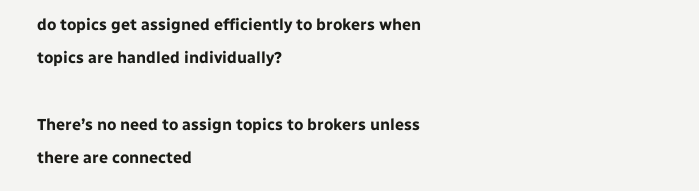do topics get assigned efficiently to brokers when topics are handled individually?

There’s no need to assign topics to brokers unless there are connected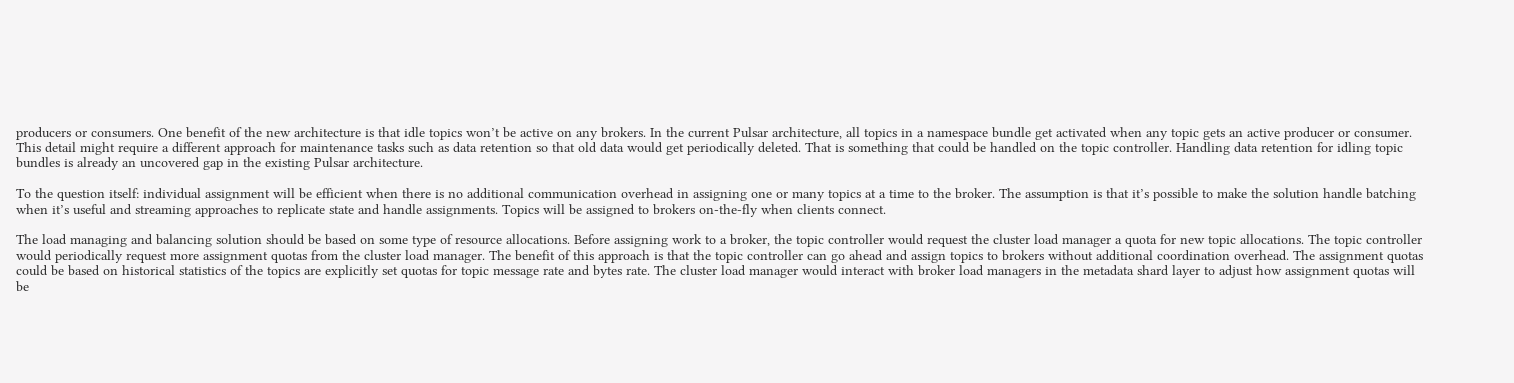producers or consumers. One benefit of the new architecture is that idle topics won’t be active on any brokers. In the current Pulsar architecture, all topics in a namespace bundle get activated when any topic gets an active producer or consumer. This detail might require a different approach for maintenance tasks such as data retention so that old data would get periodically deleted. That is something that could be handled on the topic controller. Handling data retention for idling topic bundles is already an uncovered gap in the existing Pulsar architecture.

To the question itself: individual assignment will be efficient when there is no additional communication overhead in assigning one or many topics at a time to the broker. The assumption is that it’s possible to make the solution handle batching when it’s useful and streaming approaches to replicate state and handle assignments. Topics will be assigned to brokers on-the-fly when clients connect.

The load managing and balancing solution should be based on some type of resource allocations. Before assigning work to a broker, the topic controller would request the cluster load manager a quota for new topic allocations. The topic controller would periodically request more assignment quotas from the cluster load manager. The benefit of this approach is that the topic controller can go ahead and assign topics to brokers without additional coordination overhead. The assignment quotas could be based on historical statistics of the topics are explicitly set quotas for topic message rate and bytes rate. The cluster load manager would interact with broker load managers in the metadata shard layer to adjust how assignment quotas will be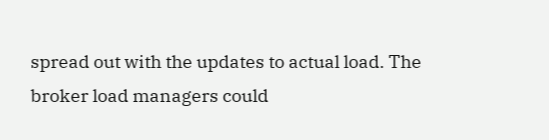spread out with the updates to actual load. The broker load managers could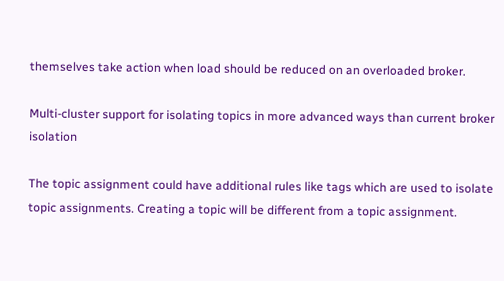themselves take action when load should be reduced on an overloaded broker.

Multi-cluster support for isolating topics in more advanced ways than current broker isolation

The topic assignment could have additional rules like tags which are used to isolate topic assignments. Creating a topic will be different from a topic assignment.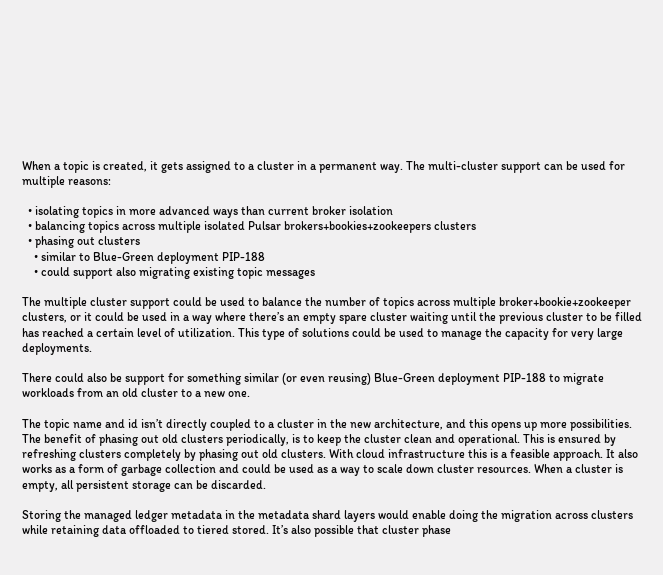When a topic is created, it gets assigned to a cluster in a permanent way. The multi-cluster support can be used for multiple reasons:

  • isolating topics in more advanced ways than current broker isolation
  • balancing topics across multiple isolated Pulsar brokers+bookies+zookeepers clusters
  • phasing out clusters
    • similar to Blue-Green deployment PIP-188
    • could support also migrating existing topic messages

The multiple cluster support could be used to balance the number of topics across multiple broker+bookie+zookeeper clusters, or it could be used in a way where there’s an empty spare cluster waiting until the previous cluster to be filled has reached a certain level of utilization. This type of solutions could be used to manage the capacity for very large deployments.

There could also be support for something similar (or even reusing) Blue-Green deployment PIP-188 to migrate workloads from an old cluster to a new one.

The topic name and id isn’t directly coupled to a cluster in the new architecture, and this opens up more possibilities. The benefit of phasing out old clusters periodically, is to keep the cluster clean and operational. This is ensured by refreshing clusters completely by phasing out old clusters. With cloud infrastructure this is a feasible approach. It also works as a form of garbage collection and could be used as a way to scale down cluster resources. When a cluster is empty, all persistent storage can be discarded.

Storing the managed ledger metadata in the metadata shard layers would enable doing the migration across clusters while retaining data offloaded to tiered stored. It’s also possible that cluster phase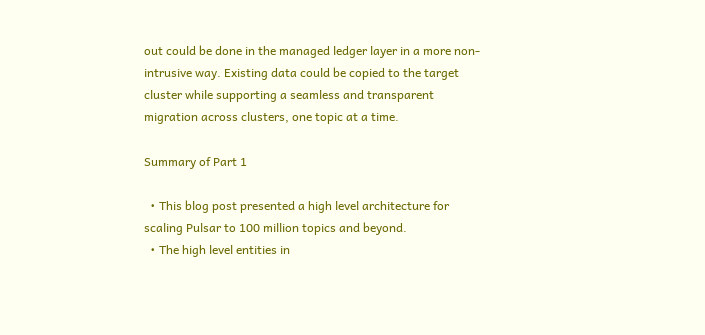out could be done in the managed ledger layer in a more non-intrusive way. Existing data could be copied to the target cluster while supporting a seamless and transparent migration across clusters, one topic at a time.

Summary of Part 1

  • This blog post presented a high level architecture for scaling Pulsar to 100 million topics and beyond.
  • The high level entities in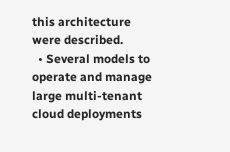this architecture were described.
  • Several models to operate and manage large multi-tenant cloud deployments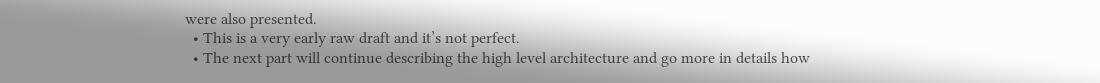were also presented.
  • This is a very early raw draft and it’s not perfect.
  • The next part will continue describing the high level architecture and go more in details how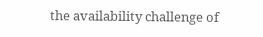the availability challenge of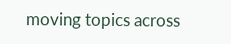moving topics across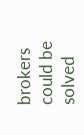brokers could be solved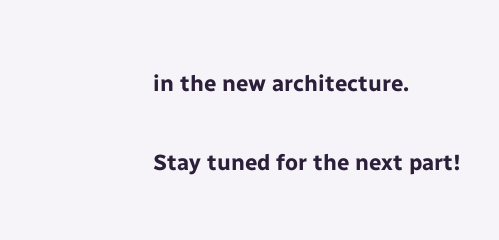in the new architecture.

Stay tuned for the next part!